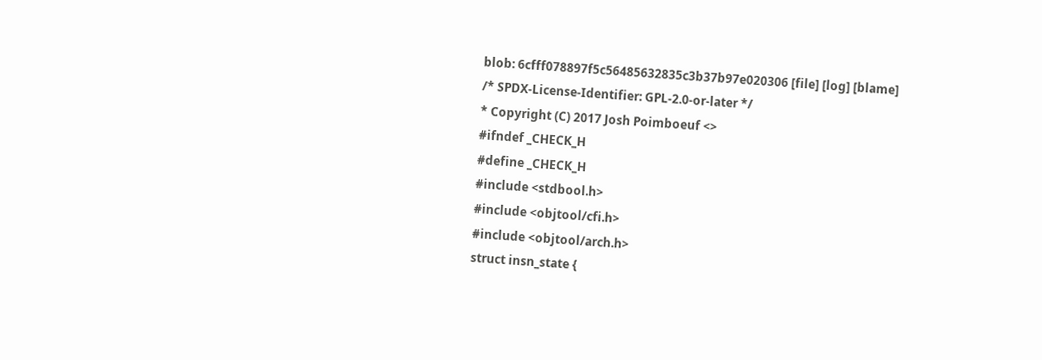blob: 6cfff078897f5c56485632835c3b37b97e020306 [file] [log] [blame]
/* SPDX-License-Identifier: GPL-2.0-or-later */
* Copyright (C) 2017 Josh Poimboeuf <>
#ifndef _CHECK_H
#define _CHECK_H
#include <stdbool.h>
#include <objtool/cfi.h>
#include <objtool/arch.h>
struct insn_state {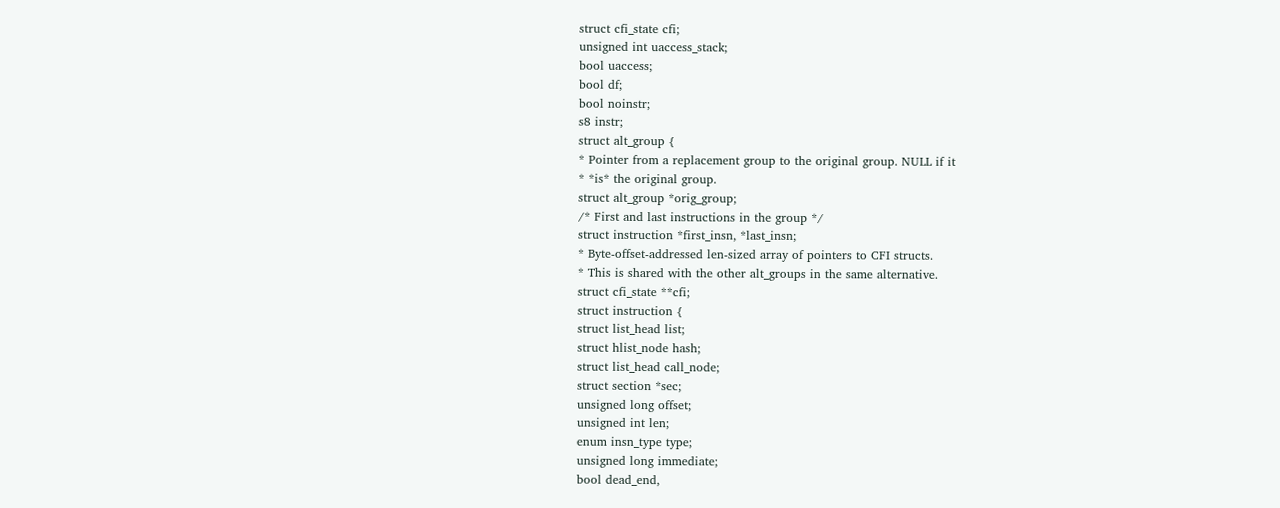struct cfi_state cfi;
unsigned int uaccess_stack;
bool uaccess;
bool df;
bool noinstr;
s8 instr;
struct alt_group {
* Pointer from a replacement group to the original group. NULL if it
* *is* the original group.
struct alt_group *orig_group;
/* First and last instructions in the group */
struct instruction *first_insn, *last_insn;
* Byte-offset-addressed len-sized array of pointers to CFI structs.
* This is shared with the other alt_groups in the same alternative.
struct cfi_state **cfi;
struct instruction {
struct list_head list;
struct hlist_node hash;
struct list_head call_node;
struct section *sec;
unsigned long offset;
unsigned int len;
enum insn_type type;
unsigned long immediate;
bool dead_end,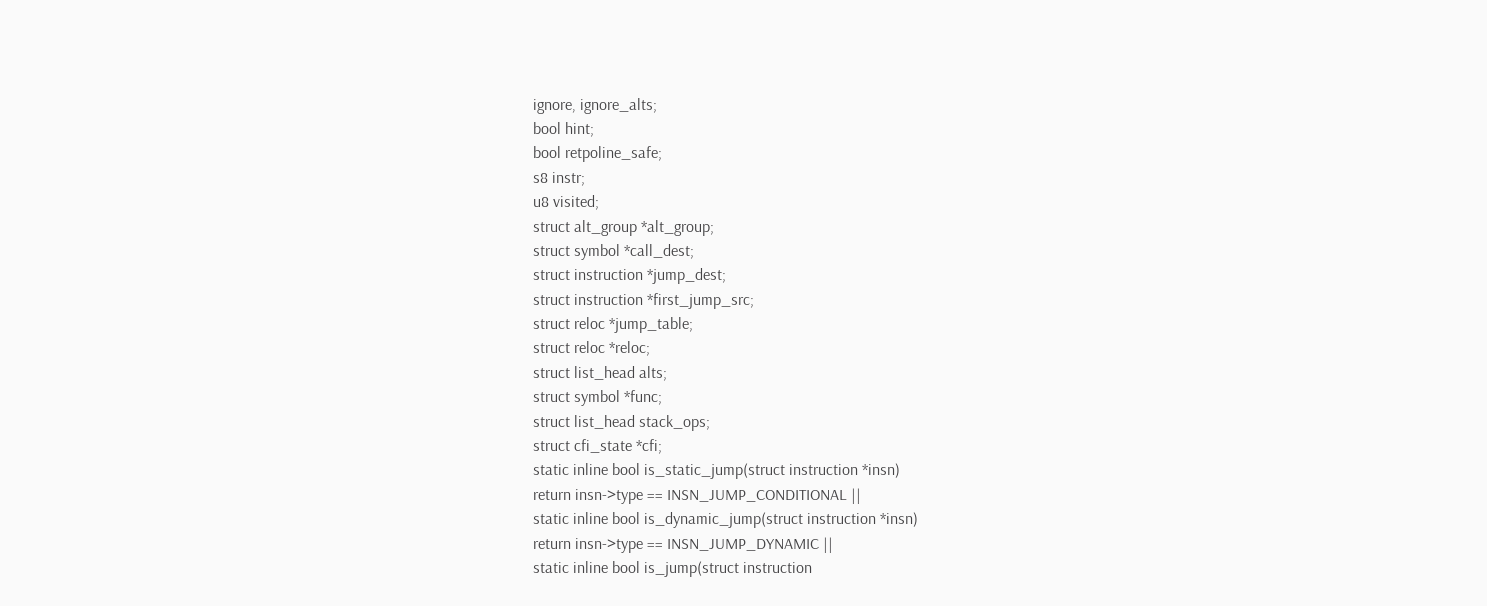ignore, ignore_alts;
bool hint;
bool retpoline_safe;
s8 instr;
u8 visited;
struct alt_group *alt_group;
struct symbol *call_dest;
struct instruction *jump_dest;
struct instruction *first_jump_src;
struct reloc *jump_table;
struct reloc *reloc;
struct list_head alts;
struct symbol *func;
struct list_head stack_ops;
struct cfi_state *cfi;
static inline bool is_static_jump(struct instruction *insn)
return insn->type == INSN_JUMP_CONDITIONAL ||
static inline bool is_dynamic_jump(struct instruction *insn)
return insn->type == INSN_JUMP_DYNAMIC ||
static inline bool is_jump(struct instruction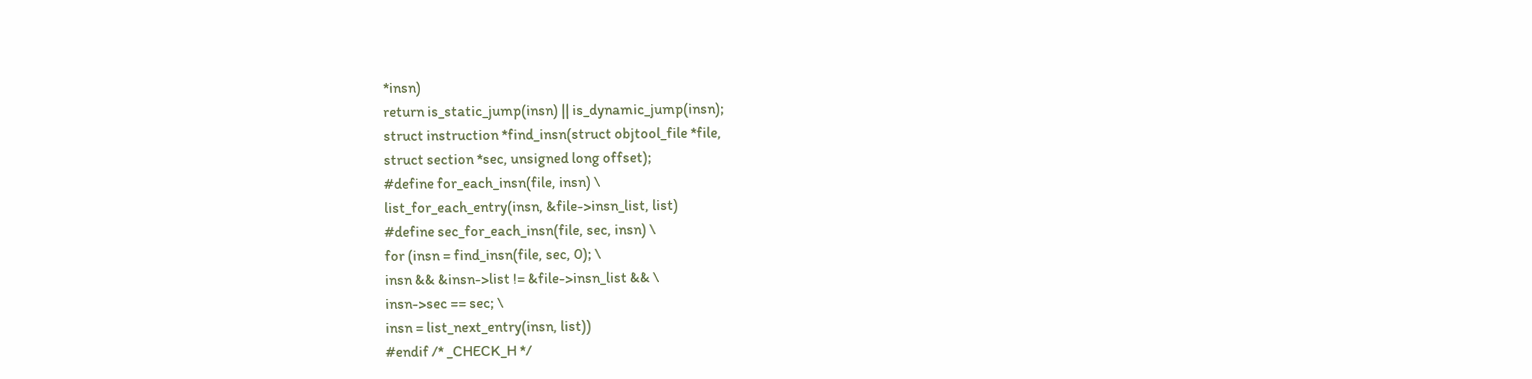*insn)
return is_static_jump(insn) || is_dynamic_jump(insn);
struct instruction *find_insn(struct objtool_file *file,
struct section *sec, unsigned long offset);
#define for_each_insn(file, insn) \
list_for_each_entry(insn, &file->insn_list, list)
#define sec_for_each_insn(file, sec, insn) \
for (insn = find_insn(file, sec, 0); \
insn && &insn->list != &file->insn_list && \
insn->sec == sec; \
insn = list_next_entry(insn, list))
#endif /* _CHECK_H */